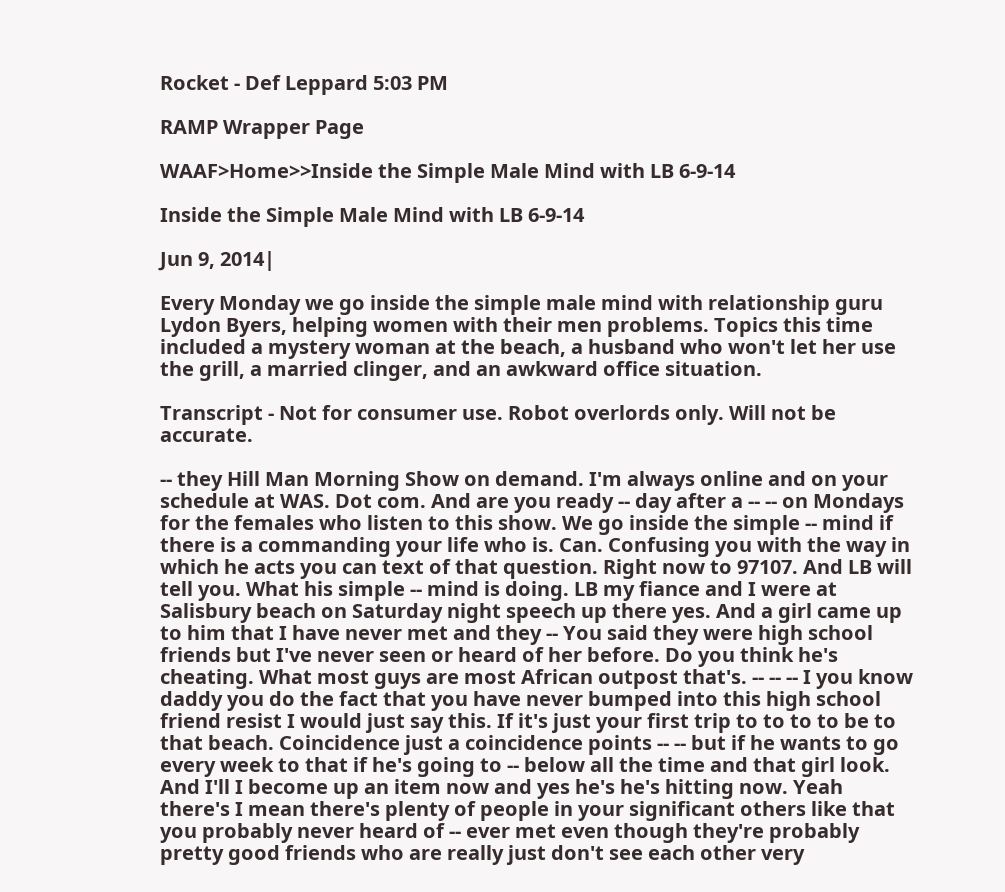Rocket - Def Leppard 5:03 PM

RAMP Wrapper Page

WAAF>Home>>Inside the Simple Male Mind with LB 6-9-14

Inside the Simple Male Mind with LB 6-9-14

Jun 9, 2014|

Every Monday we go inside the simple male mind with relationship guru Lydon Byers, helping women with their men problems. Topics this time included a mystery woman at the beach, a husband who won't let her use the grill, a married clinger, and an awkward office situation.

Transcript - Not for consumer use. Robot overlords only. Will not be accurate.

-- they Hill Man Morning Show on demand. I'm always online and on your schedule at WAS. Dot com. And are you ready -- day after a -- -- on Mondays for the females who listen to this show. We go inside the simple -- mind if there is a commanding your life who is. Can. Confusing you with the way in which he acts you can text of that question. Right now to 97107. And LB will tell you. What his simple -- mind is doing. LB my fiance and I were at Salisbury beach on Saturday night speech up there yes. And a girl came up to him that I have never met and they -- You said they were high school friends but I've never seen or heard of her before. Do you think he's cheating. What most guys are most African outpost that's. -- -- -- I you know daddy you do the fact that you have never bumped into this high school friend resist I would just say this. If it's just your first trip to to to to be to that beach. Coincidence just a coincidence points -- -- but if he wants to go every week to that if he's going to -- below all the time and that girl look. And I'll I become up an item now and yes he's he's hitting now. Yeah there's I mean there's plenty of people in your significant others like that you probably never heard of -- ever met even though they're probably pretty good friends who are really just don't see each other very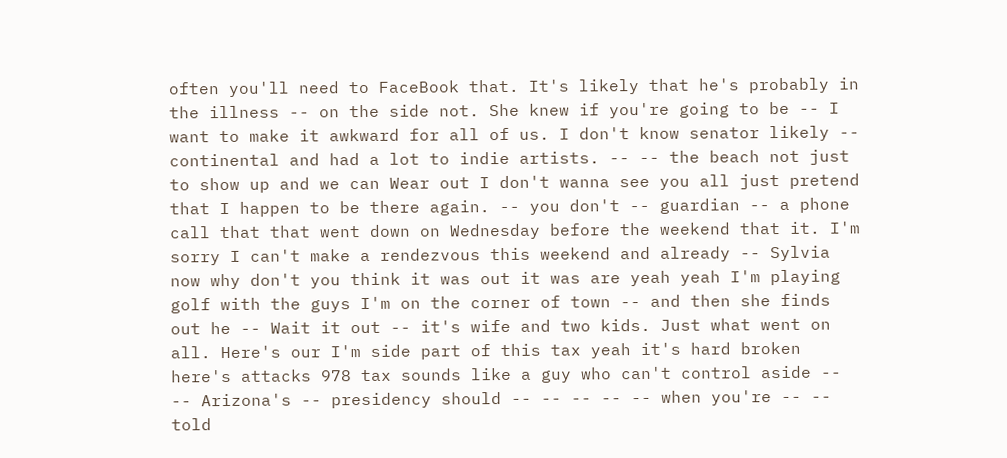often you'll need to FaceBook that. It's likely that he's probably in the illness -- on the side not. She knew if you're going to be -- I want to make it awkward for all of us. I don't know senator likely -- continental and had a lot to indie artists. -- -- the beach not just to show up and we can Wear out I don't wanna see you all just pretend that I happen to be there again. -- you don't -- guardian -- a phone call that that went down on Wednesday before the weekend that it. I'm sorry I can't make a rendezvous this weekend and already -- Sylvia now why don't you think it was out it was are yeah yeah I'm playing golf with the guys I'm on the corner of town -- and then she finds out he -- Wait it out -- it's wife and two kids. Just what went on all. Here's our I'm side part of this tax yeah it's hard broken here's attacks 978 tax sounds like a guy who can't control aside -- -- Arizona's -- presidency should -- -- -- -- -- when you're -- -- told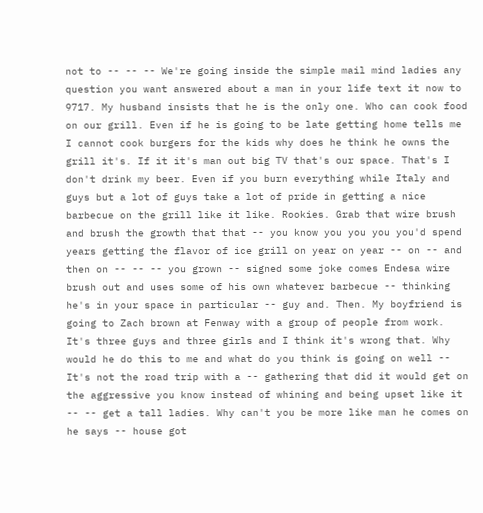not to -- -- -- We're going inside the simple mail mind ladies any question you want answered about a man in your life text it now to 9717. My husband insists that he is the only one. Who can cook food on our grill. Even if he is going to be late getting home tells me I cannot cook burgers for the kids why does he think he owns the grill it's. If it it's man out big TV that's our space. That's I don't drink my beer. Even if you burn everything while Italy and guys but a lot of guys take a lot of pride in getting a nice barbecue on the grill like it like. Rookies. Grab that wire brush and brush the growth that that -- you know you you you you'd spend years getting the flavor of ice grill on year on year -- on -- and then on -- -- -- you grown -- signed some joke comes Endesa wire brush out and uses some of his own whatever barbecue -- thinking he's in your space in particular -- guy and. Then. My boyfriend is going to Zach brown at Fenway with a group of people from work. It's three guys and three girls and I think it's wrong that. Why would he do this to me and what do you think is going on well -- It's not the road trip with a -- gathering that did it would get on the aggressive you know instead of whining and being upset like it -- -- get a tall ladies. Why can't you be more like man he comes on he says -- house got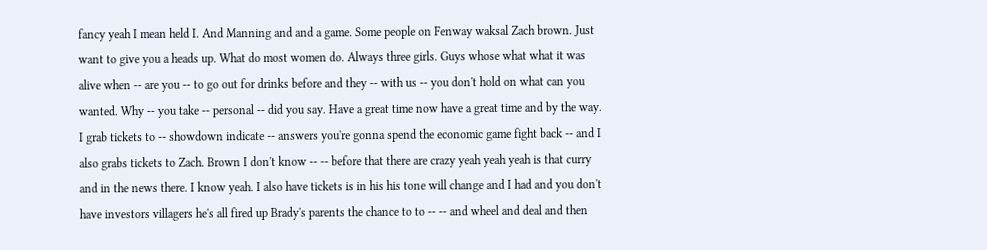fancy yeah I mean held I. And Manning and and a game. Some people on Fenway waksal Zach brown. Just want to give you a heads up. What do most women do. Always three girls. Guys whose what what it was alive when -- are you -- to go out for drinks before and they -- with us -- you don't hold on what can you wanted. Why -- you take -- personal -- did you say. Have a great time now have a great time and by the way. I grab tickets to -- showdown indicate -- answers you're gonna spend the economic game fight back -- and I also grabs tickets to Zach. Brown I don't know -- -- before that there are crazy yeah yeah yeah is that curry and in the news there. I know yeah. I also have tickets is in his his tone will change and I had and you don't have investors villagers he's all fired up Brady's parents the chance to to -- -- and wheel and deal and then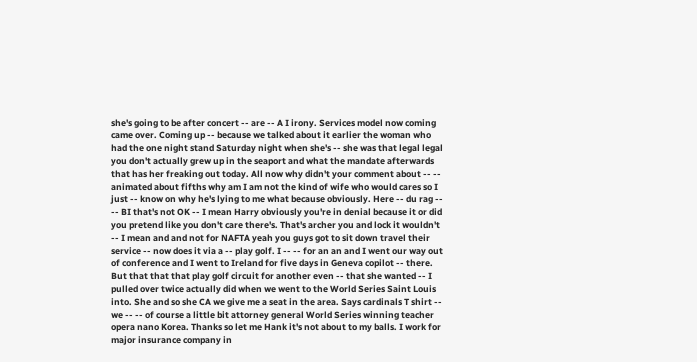she's going to be after concert -- are -- A I irony. Services model now coming came over. Coming up -- because we talked about it earlier the woman who had the one night stand Saturday night when she's -- she was that legal legal you don't actually grew up in the seaport and what the mandate afterwards that has her freaking out today. All now why didn't your comment about -- -- animated about fifths why am I am not the kind of wife who would cares so I just -- know on why he's lying to me what because obviously. Here -- du rag -- -- BI that's not OK -- I mean Harry obviously you're in denial because it or did you pretend like you don't care there's. That's archer you and lock it wouldn't -- I mean and and not for NAFTA yeah you guys got to sit down travel their service -- now does it via a -- play golf. I -- -- for an an and I went our way out of conference and I went to Ireland for five days in Geneva copilot -- there. But that that that play golf circuit for another even -- that she wanted -- I pulled over twice actually did when we went to the World Series Saint Louis into. She and so she CA we give me a seat in the area. Says cardinals T shirt -- we -- -- of course a little bit attorney general World Series winning teacher opera nano Korea. Thanks so let me Hank it's not about to my balls. I work for major insurance company in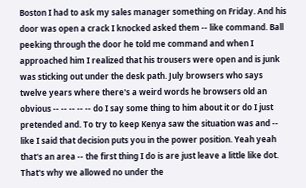Boston I had to ask my sales manager something on Friday. And his door was open a crack I knocked asked them -- like command. Ball peeking through the door he told me command and when I approached him I realized that his trousers were open and is junk was sticking out under the desk path. July browsers who says twelve years where there's a weird words he browsers old an obvious -- -- -- -- -- do I say some thing to him about it or do I just pretended and. To try to keep Kenya saw the situation was and -- like I said that decision puts you in the power position. Yeah yeah that's an area -- the first thing I do is are just leave a little like dot. That's why we allowed no under the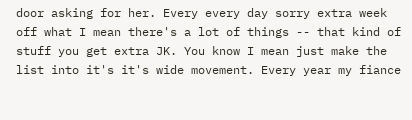door asking for her. Every every day sorry extra week off what I mean there's a lot of things -- that kind of stuff you get extra JK. You know I mean just make the list into it's it's wide movement. Every year my fiance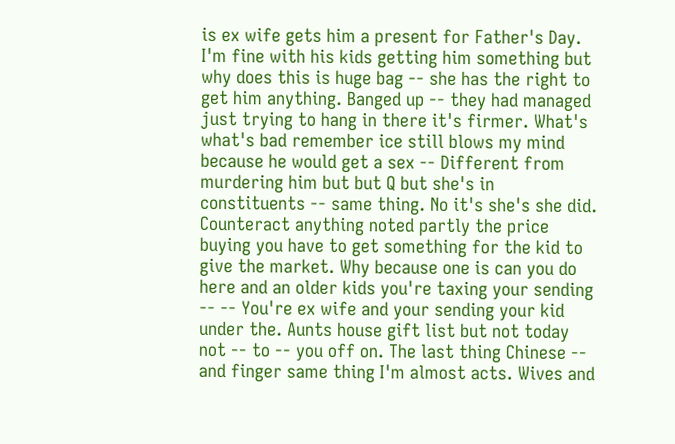is ex wife gets him a present for Father's Day. I'm fine with his kids getting him something but why does this is huge bag -- she has the right to get him anything. Banged up -- they had managed just trying to hang in there it's firmer. What's what's bad remember ice still blows my mind because he would get a sex -- Different from murdering him but but Q but she's in constituents -- same thing. No it's she's she did. Counteract anything noted partly the price buying you have to get something for the kid to give the market. Why because one is can you do here and an older kids you're taxing your sending -- -- You're ex wife and your sending your kid under the. Aunts house gift list but not today not -- to -- you off on. The last thing Chinese -- and finger same thing I'm almost acts. Wives and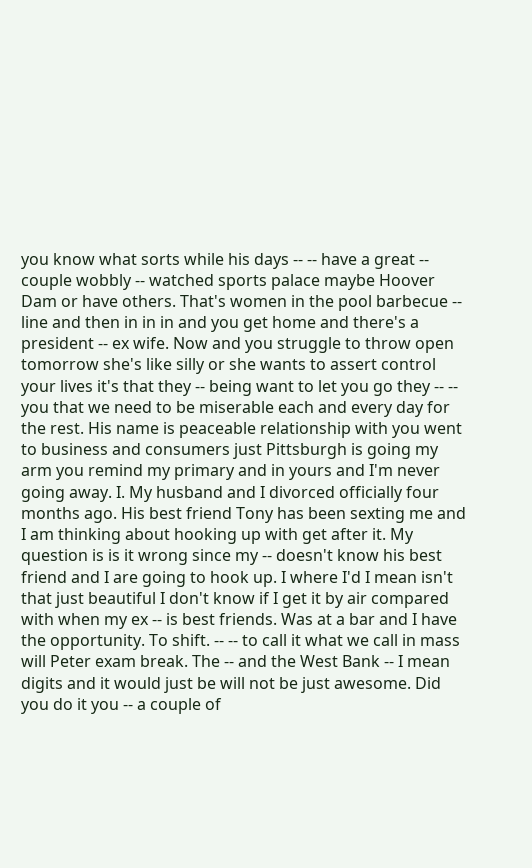you know what sorts while his days -- -- have a great -- couple wobbly -- watched sports palace maybe Hoover Dam or have others. That's women in the pool barbecue -- line and then in in in and you get home and there's a president -- ex wife. Now and you struggle to throw open tomorrow she's like silly or she wants to assert control your lives it's that they -- being want to let you go they -- -- you that we need to be miserable each and every day for the rest. His name is peaceable relationship with you went to business and consumers just Pittsburgh is going my arm you remind my primary and in yours and I'm never going away. I. My husband and I divorced officially four months ago. His best friend Tony has been sexting me and I am thinking about hooking up with get after it. My question is is it wrong since my -- doesn't know his best friend and I are going to hook up. I where I'd I mean isn't that just beautiful I don't know if I get it by air compared with when my ex -- is best friends. Was at a bar and I have the opportunity. To shift. -- -- to call it what we call in mass will Peter exam break. The -- and the West Bank -- I mean digits and it would just be will not be just awesome. Did you do it you -- a couple of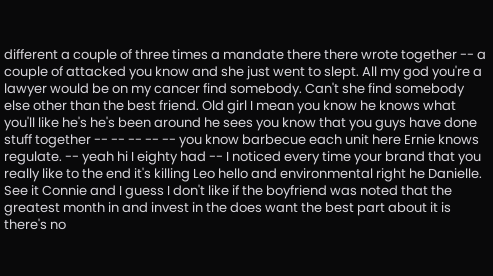different a couple of three times a mandate there there wrote together -- a couple of attacked you know and she just went to slept. All my god you're a lawyer would be on my cancer find somebody. Can't she find somebody else other than the best friend. Old girl I mean you know he knows what you'll like he's he's been around he sees you know that you guys have done stuff together -- -- -- -- -- you know barbecue each unit here Ernie knows regulate. -- yeah hi I eighty had -- I noticed every time your brand that you really like to the end it's killing Leo hello and environmental right he Danielle. See it Connie and I guess I don't like if the boyfriend was noted that the greatest month in and invest in the does want the best part about it is there's no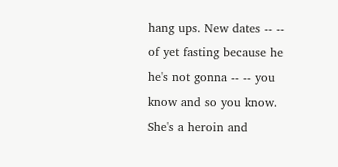hang ups. New dates -- -- of yet fasting because he he's not gonna -- -- you know and so you know. She's a heroin and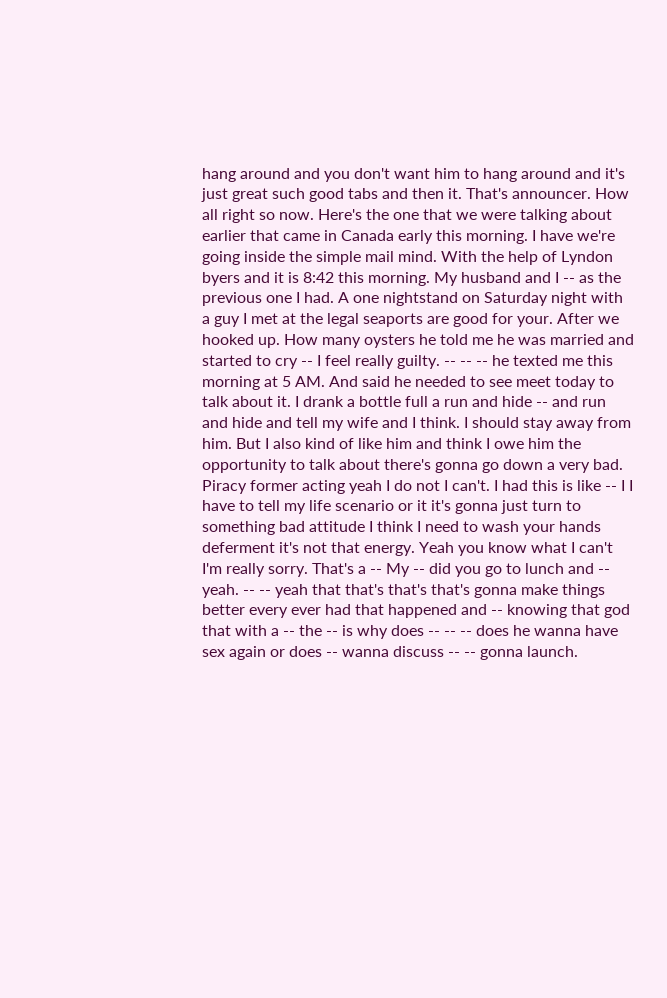hang around and you don't want him to hang around and it's just great such good tabs and then it. That's announcer. How all right so now. Here's the one that we were talking about earlier that came in Canada early this morning. I have we're going inside the simple mail mind. With the help of Lyndon byers and it is 8:42 this morning. My husband and I -- as the previous one I had. A one nightstand on Saturday night with a guy I met at the legal seaports are good for your. After we hooked up. How many oysters he told me he was married and started to cry -- I feel really guilty. -- -- -- he texted me this morning at 5 AM. And said he needed to see meet today to talk about it. I drank a bottle full a run and hide -- and run and hide and tell my wife and I think. I should stay away from him. But I also kind of like him and think I owe him the opportunity to talk about there's gonna go down a very bad. Piracy former acting yeah I do not I can't. I had this is like -- I I have to tell my life scenario or it it's gonna just turn to something bad attitude I think I need to wash your hands deferment it's not that energy. Yeah you know what I can't I'm really sorry. That's a -- My -- did you go to lunch and -- yeah. -- -- yeah that that's that's that's gonna make things better every ever had that happened and -- knowing that god that with a -- the -- is why does -- -- -- does he wanna have sex again or does -- wanna discuss -- -- gonna launch.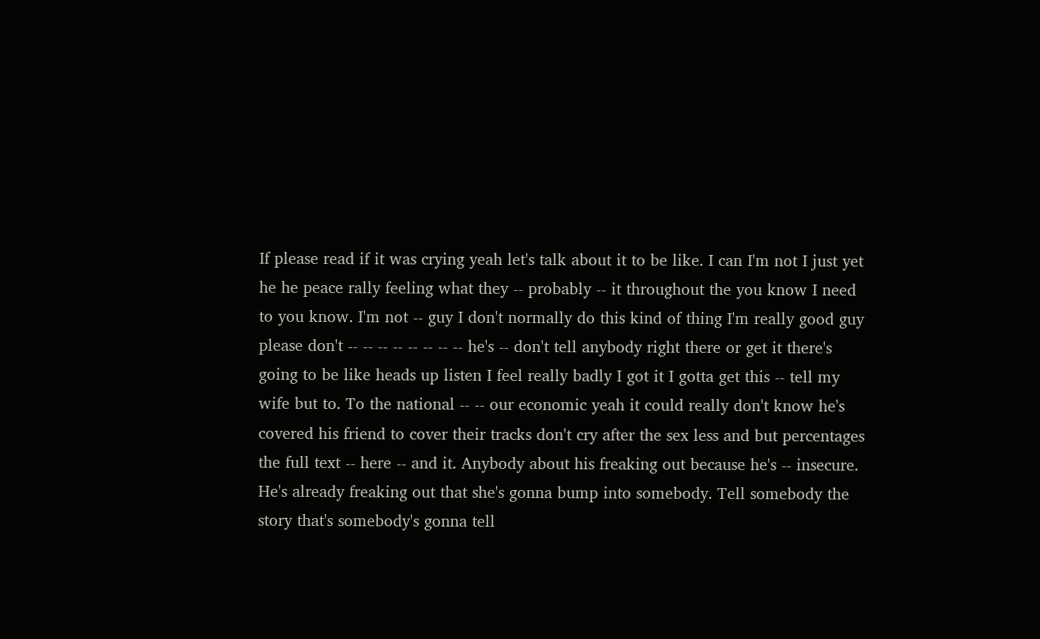If please read if it was crying yeah let's talk about it to be like. I can I'm not I just yet he he peace rally feeling what they -- probably -- it throughout the you know I need to you know. I'm not -- guy I don't normally do this kind of thing I'm really good guy please don't -- -- -- -- -- -- -- -- he's -- don't tell anybody right there or get it there's going to be like heads up listen I feel really badly I got it I gotta get this -- tell my wife but to. To the national -- -- our economic yeah it could really don't know he's covered his friend to cover their tracks don't cry after the sex less and but percentages the full text -- here -- and it. Anybody about his freaking out because he's -- insecure. He's already freaking out that she's gonna bump into somebody. Tell somebody the story that's somebody's gonna tell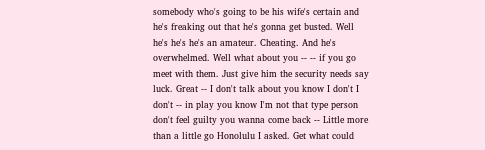somebody who's going to be his wife's certain and he's freaking out that he's gonna get busted. Well he's he's he's an amateur. Cheating. And he's overwhelmed. Well what about you -- -- if you go meet with them. Just give him the security needs say luck. Great -- I don't talk about you know I don't I don't -- in play you know I'm not that type person don't feel guilty you wanna come back -- Little more than a little go Honolulu I asked. Get what could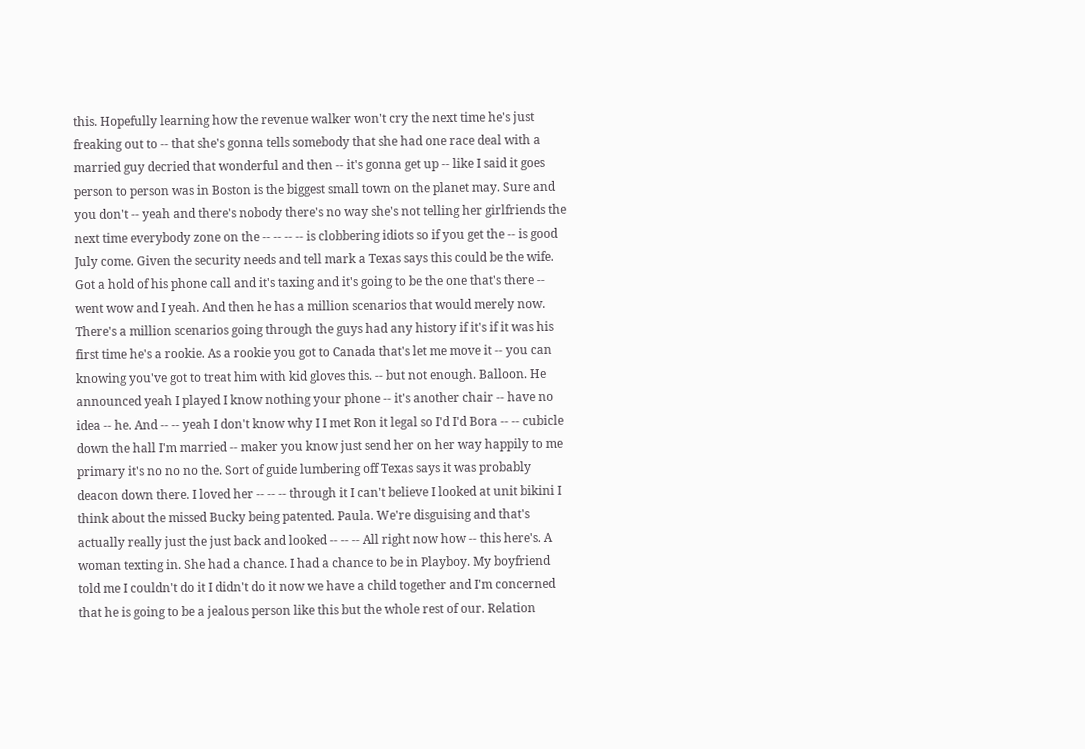this. Hopefully learning how the revenue walker won't cry the next time he's just freaking out to -- that she's gonna tells somebody that she had one race deal with a married guy decried that wonderful and then -- it's gonna get up -- like I said it goes person to person was in Boston is the biggest small town on the planet may. Sure and you don't -- yeah and there's nobody there's no way she's not telling her girlfriends the next time everybody zone on the -- -- -- -- is clobbering idiots so if you get the -- is good July come. Given the security needs and tell mark a Texas says this could be the wife. Got a hold of his phone call and it's taxing and it's going to be the one that's there -- went wow and I yeah. And then he has a million scenarios that would merely now. There's a million scenarios going through the guys had any history if it's if it was his first time he's a rookie. As a rookie you got to Canada that's let me move it -- you can knowing you've got to treat him with kid gloves this. -- but not enough. Balloon. He announced yeah I played I know nothing your phone -- it's another chair -- have no idea -- he. And -- -- yeah I don't know why I I met Ron it legal so I'd I'd Bora -- -- cubicle down the hall I'm married -- maker you know just send her on her way happily to me primary it's no no no the. Sort of guide lumbering off Texas says it was probably deacon down there. I loved her -- -- -- through it I can't believe I looked at unit bikini I think about the missed Bucky being patented. Paula. We're disguising and that's actually really just the just back and looked -- -- -- All right now how -- this here's. A woman texting in. She had a chance. I had a chance to be in Playboy. My boyfriend told me I couldn't do it I didn't do it now we have a child together and I'm concerned that he is going to be a jealous person like this but the whole rest of our. Relation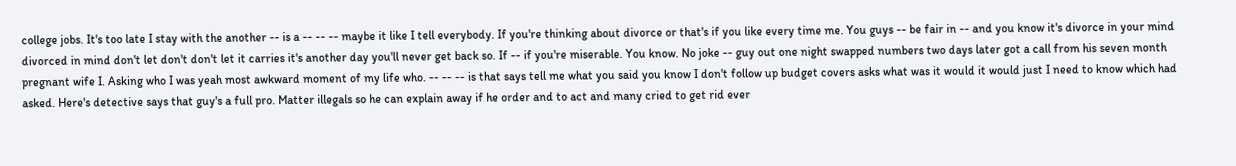college jobs. It's too late I stay with the another -- is a -- -- -- maybe it like I tell everybody. If you're thinking about divorce or that's if you like every time me. You guys -- be fair in -- and you know it's divorce in your mind divorced in mind don't let don't don't let it carries it's another day you'll never get back so. If -- if you're miserable. You know. No joke -- guy out one night swapped numbers two days later got a call from his seven month pregnant wife I. Asking who I was yeah most awkward moment of my life who. -- -- -- is that says tell me what you said you know I don't follow up budget covers asks what was it would it would just I need to know which had asked. Here's detective says that guy's a full pro. Matter illegals so he can explain away if he order and to act and many cried to get rid ever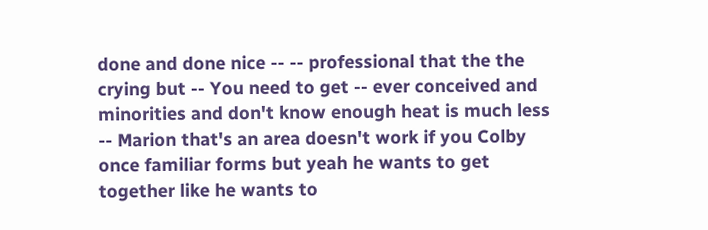done and done nice -- -- professional that the the crying but -- You need to get -- ever conceived and minorities and don't know enough heat is much less -- Marion that's an area doesn't work if you Colby once familiar forms but yeah he wants to get together like he wants to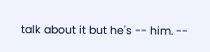talk about it but he's -- him. --